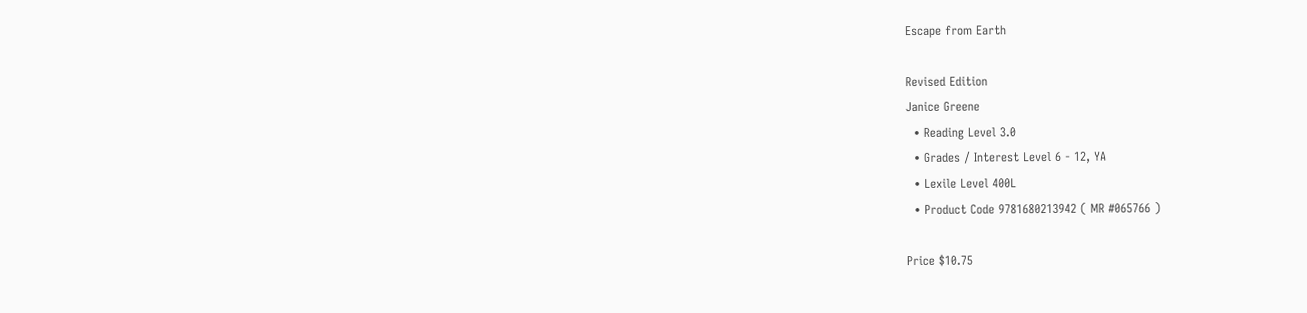Escape from Earth

Revised Edition
Janice Greene
  • Reading Level 3.0
  • Grades / Interest Level 6 - 12, YA
  • Lexile Level 400L
  • Product Code 9781680213942 ( MR #065766 )

Price $10.75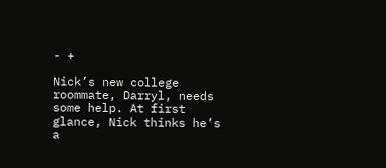- +

Nick’s new college roommate, Darryl, needs some help. At first glance, Nick thinks he’s a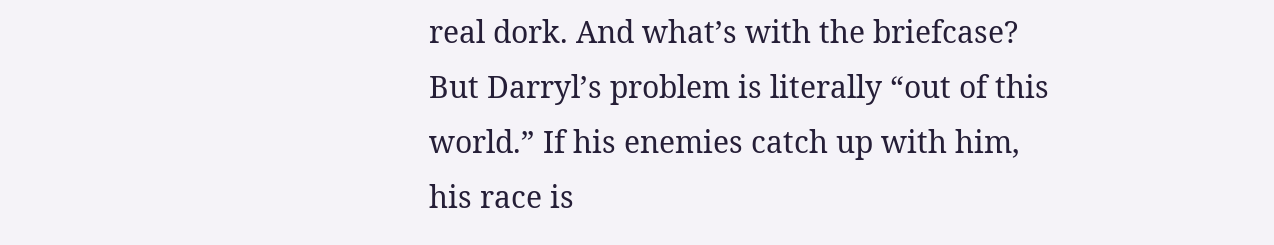real dork. And what’s with the briefcase? But Darryl’s problem is literally “out of this world.” If his enemies catch up with him, his race is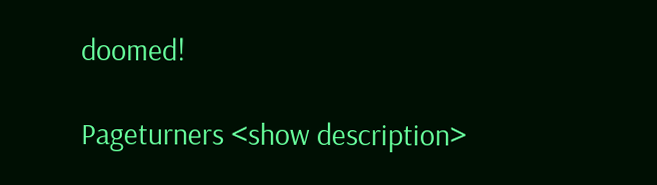doomed!

Pageturners <show description>